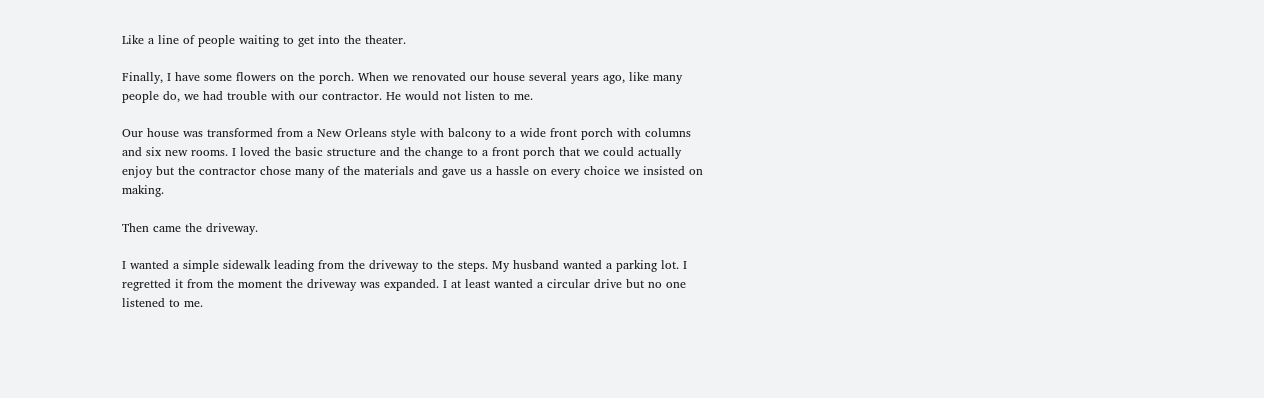Like a line of people waiting to get into the theater.

Finally, I have some flowers on the porch. When we renovated our house several years ago, like many people do, we had trouble with our contractor. He would not listen to me.

Our house was transformed from a New Orleans style with balcony to a wide front porch with columns and six new rooms. I loved the basic structure and the change to a front porch that we could actually enjoy but the contractor chose many of the materials and gave us a hassle on every choice we insisted on making.

Then came the driveway.

I wanted a simple sidewalk leading from the driveway to the steps. My husband wanted a parking lot. I regretted it from the moment the driveway was expanded. I at least wanted a circular drive but no one listened to me.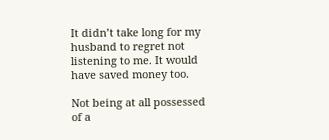It didn’t take long for my husband to regret not listening to me. It would have saved money too.

Not being at all possessed of a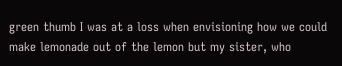green thumb I was at a loss when envisioning how we could make lemonade out of the lemon but my sister, who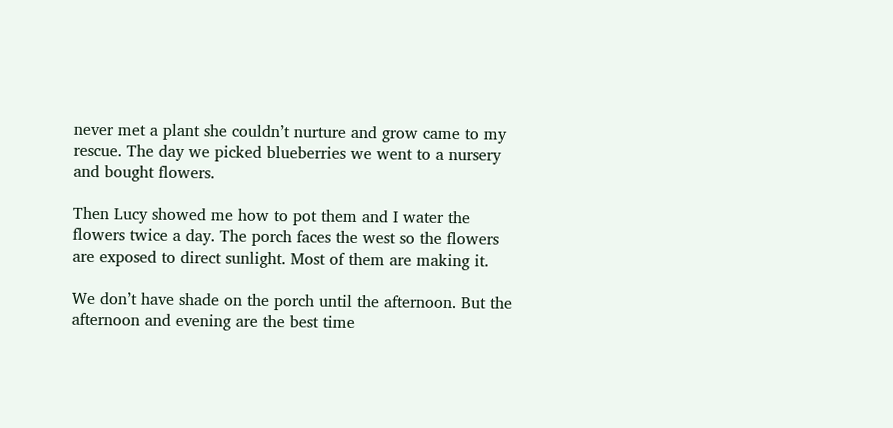never met a plant she couldn’t nurture and grow came to my rescue. The day we picked blueberries we went to a nursery and bought flowers.

Then Lucy showed me how to pot them and I water the flowers twice a day. The porch faces the west so the flowers are exposed to direct sunlight. Most of them are making it.

We don’t have shade on the porch until the afternoon. But the afternoon and evening are the best time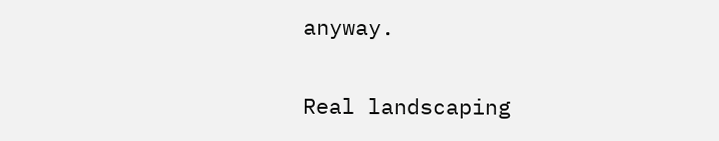anyway.

Real landscaping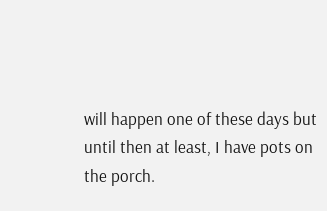will happen one of these days but until then at least, I have pots on the porch.